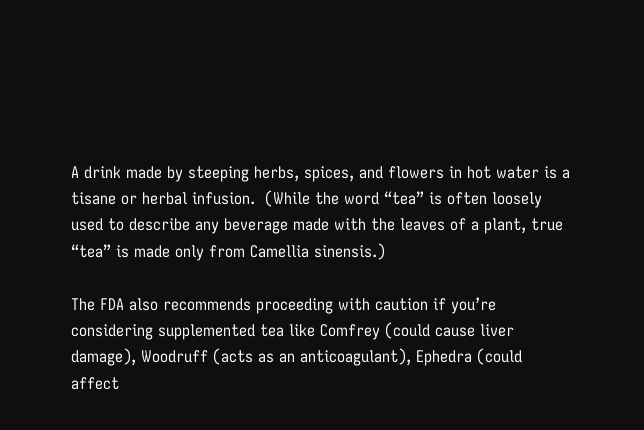A drink made by steeping herbs, spices, and flowers in hot water is a tisane or herbal infusion.  (While the word “tea” is often loosely used to describe any beverage made with the leaves of a plant, true “tea” is made only from Camellia sinensis.)

The FDA also recommends proceeding with caution if you’re considering supplemented tea like Comfrey (could cause liver damage), Woodruff (acts as an anticoagulant), Ephedra (could affect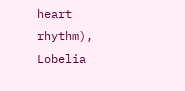heart rhythm), Lobelia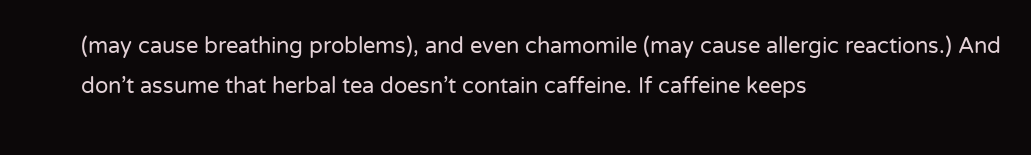(may cause breathing problems), and even chamomile (may cause allergic reactions.) And don’t assume that herbal tea doesn’t contain caffeine. If caffeine keeps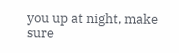you up at night, make sure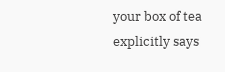your box of tea explicitly says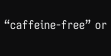“caffeine-free” or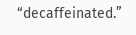“decaffeinated.”